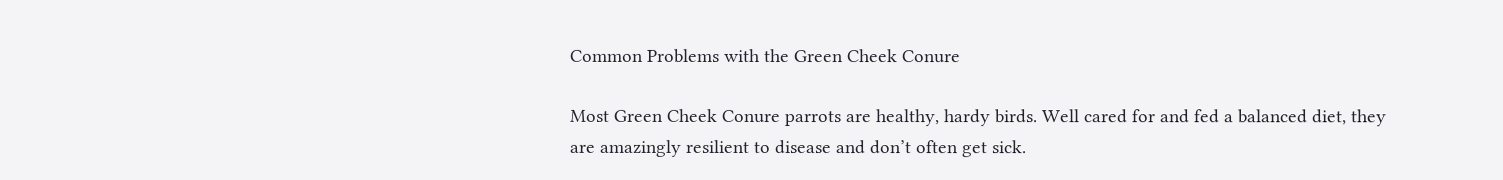Common Problems with the Green Cheek Conure

Most Green Cheek Conure parrots are healthy, hardy birds. Well cared for and fed a balanced diet, they are amazingly resilient to disease and don’t often get sick.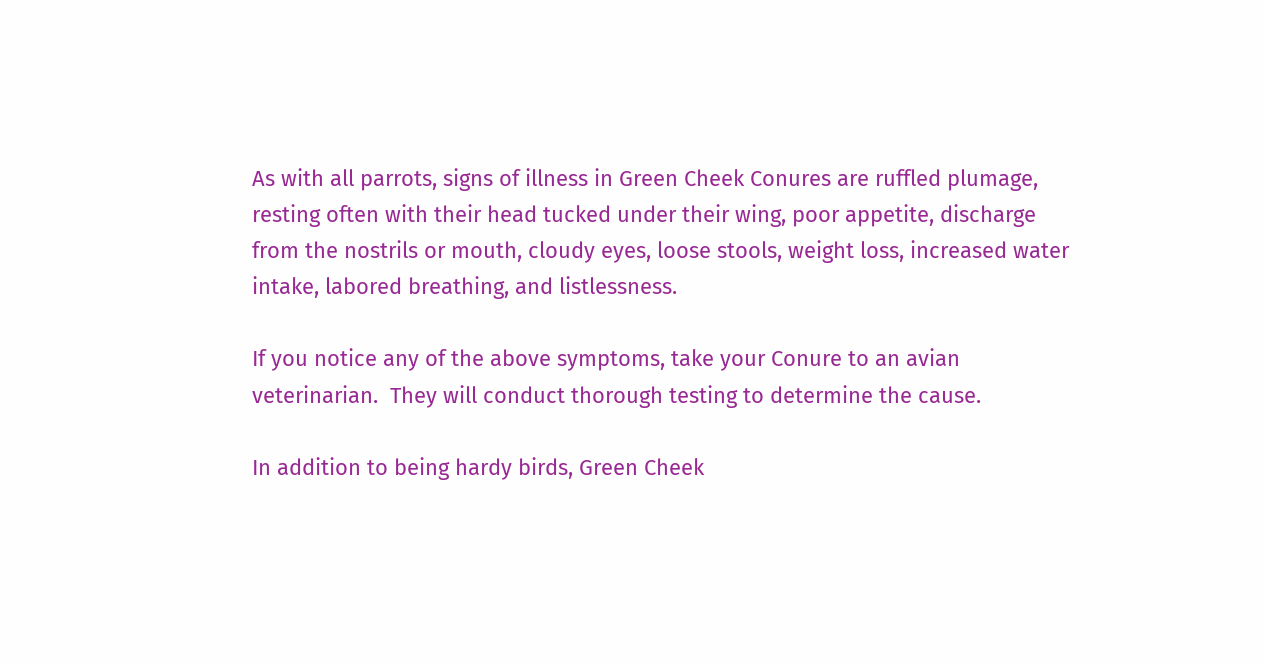As with all parrots, signs of illness in Green Cheek Conures are ruffled plumage, resting often with their head tucked under their wing, poor appetite, discharge from the nostrils or mouth, cloudy eyes, loose stools, weight loss, increased water intake, labored breathing, and listlessness.

If you notice any of the above symptoms, take your Conure to an avian veterinarian.  They will conduct thorough testing to determine the cause.

In addition to being hardy birds, Green Cheek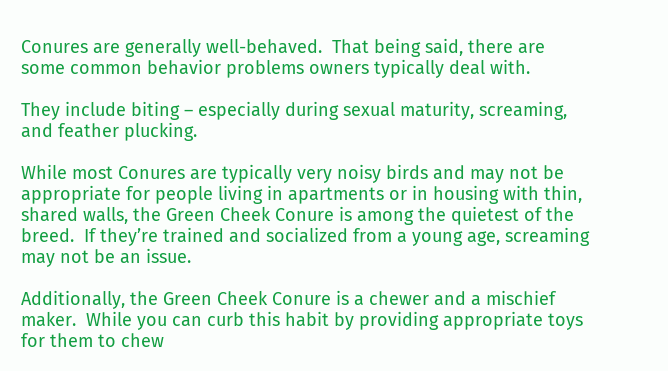Conures are generally well-behaved.  That being said, there are some common behavior problems owners typically deal with.

They include biting – especially during sexual maturity, screaming, and feather plucking.

While most Conures are typically very noisy birds and may not be appropriate for people living in apartments or in housing with thin, shared walls, the Green Cheek Conure is among the quietest of the breed.  If they’re trained and socialized from a young age, screaming may not be an issue.

Additionally, the Green Cheek Conure is a chewer and a mischief maker.  While you can curb this habit by providing appropriate toys for them to chew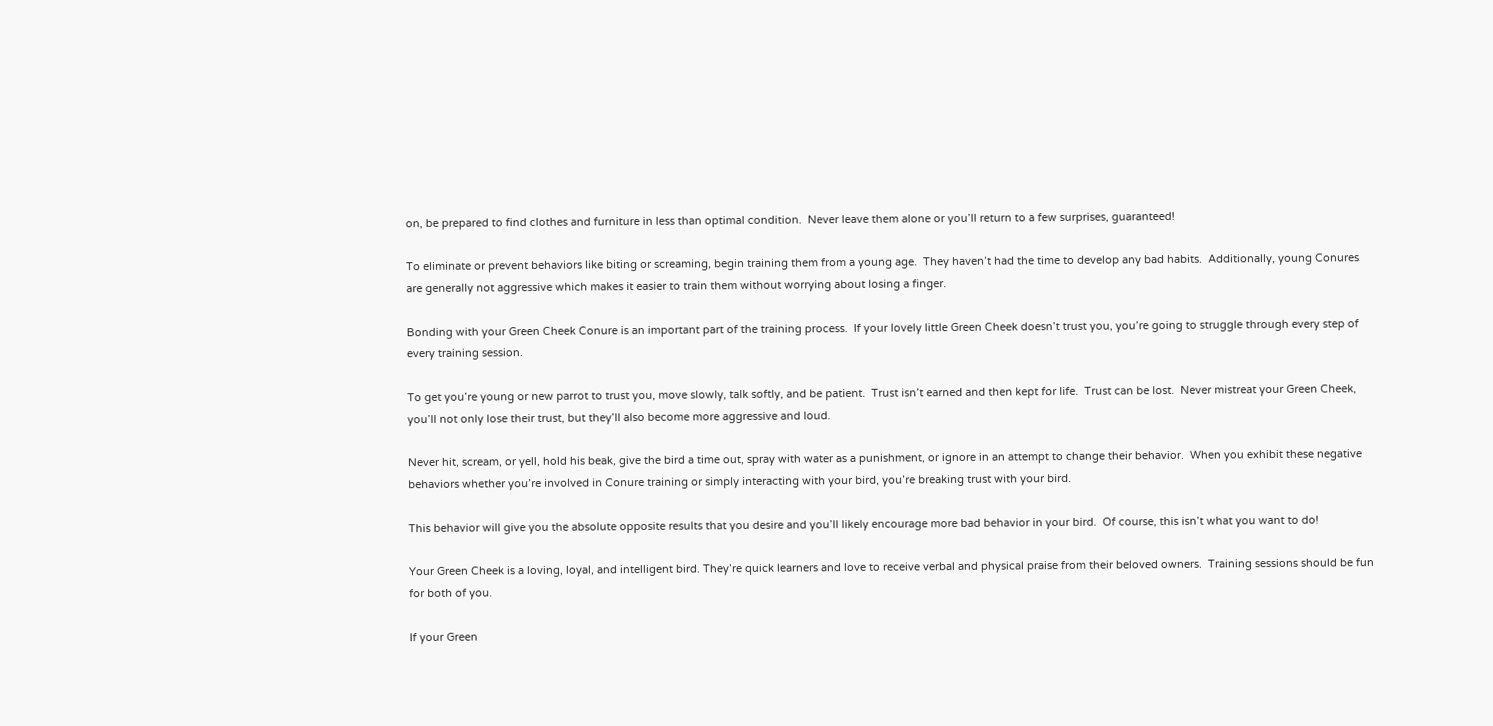on, be prepared to find clothes and furniture in less than optimal condition.  Never leave them alone or you’ll return to a few surprises, guaranteed!

To eliminate or prevent behaviors like biting or screaming, begin training them from a young age.  They haven’t had the time to develop any bad habits.  Additionally, young Conures are generally not aggressive which makes it easier to train them without worrying about losing a finger.

Bonding with your Green Cheek Conure is an important part of the training process.  If your lovely little Green Cheek doesn’t trust you, you’re going to struggle through every step of every training session.

To get you’re young or new parrot to trust you, move slowly, talk softly, and be patient.  Trust isn’t earned and then kept for life.  Trust can be lost.  Never mistreat your Green Cheek, you’ll not only lose their trust, but they’ll also become more aggressive and loud.

Never hit, scream, or yell, hold his beak, give the bird a time out, spray with water as a punishment, or ignore in an attempt to change their behavior.  When you exhibit these negative behaviors whether you’re involved in Conure training or simply interacting with your bird, you’re breaking trust with your bird.

This behavior will give you the absolute opposite results that you desire and you’ll likely encourage more bad behavior in your bird.  Of course, this isn’t what you want to do!

Your Green Cheek is a loving, loyal, and intelligent bird. They’re quick learners and love to receive verbal and physical praise from their beloved owners.  Training sessions should be fun for both of you.

If your Green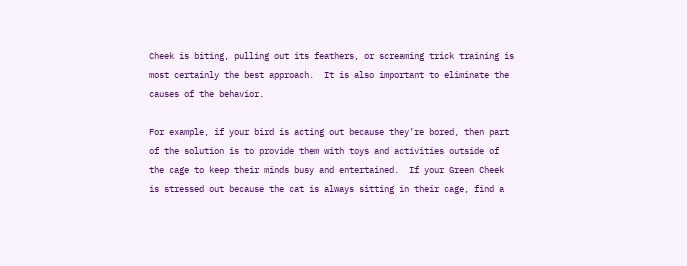Cheek is biting, pulling out its feathers, or screaming trick training is most certainly the best approach.  It is also important to eliminate the causes of the behavior.

For example, if your bird is acting out because they’re bored, then part of the solution is to provide them with toys and activities outside of the cage to keep their minds busy and entertained.  If your Green Cheek is stressed out because the cat is always sitting in their cage, find a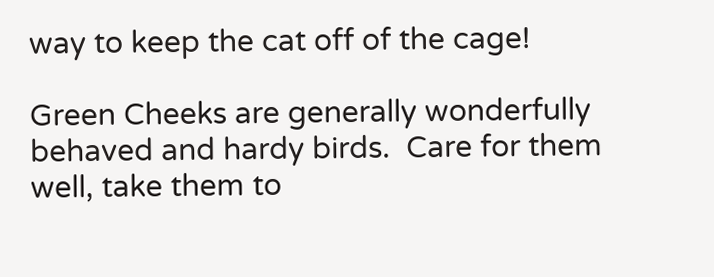way to keep the cat off of the cage!

Green Cheeks are generally wonderfully behaved and hardy birds.  Care for them well, take them to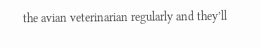the avian veterinarian regularly and they’ll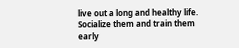live out a long and healthy life.  Socialize them and train them early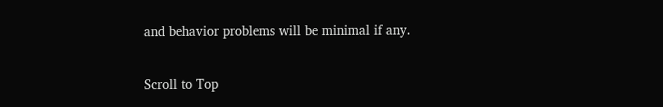and behavior problems will be minimal if any.

Scroll to Top